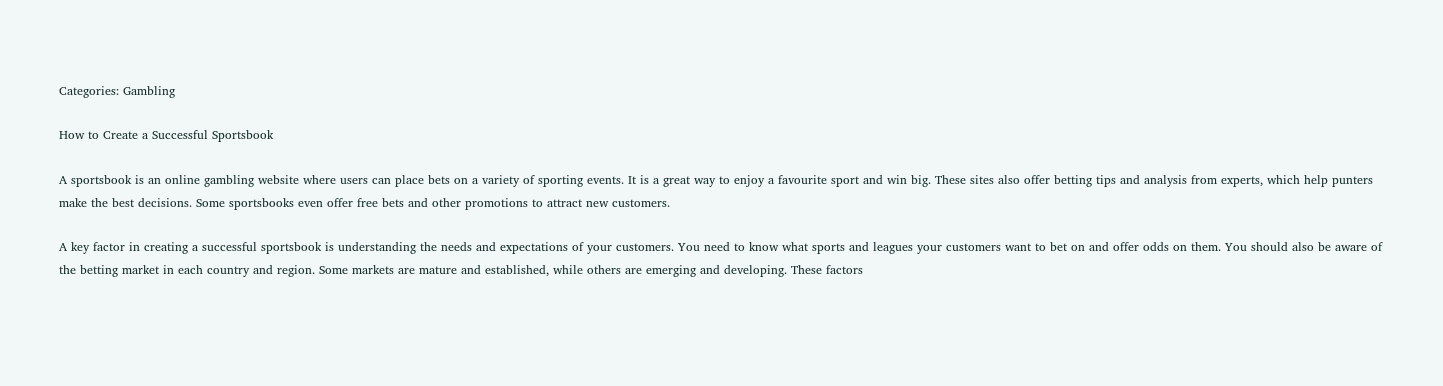Categories: Gambling

How to Create a Successful Sportsbook

A sportsbook is an online gambling website where users can place bets on a variety of sporting events. It is a great way to enjoy a favourite sport and win big. These sites also offer betting tips and analysis from experts, which help punters make the best decisions. Some sportsbooks even offer free bets and other promotions to attract new customers.

A key factor in creating a successful sportsbook is understanding the needs and expectations of your customers. You need to know what sports and leagues your customers want to bet on and offer odds on them. You should also be aware of the betting market in each country and region. Some markets are mature and established, while others are emerging and developing. These factors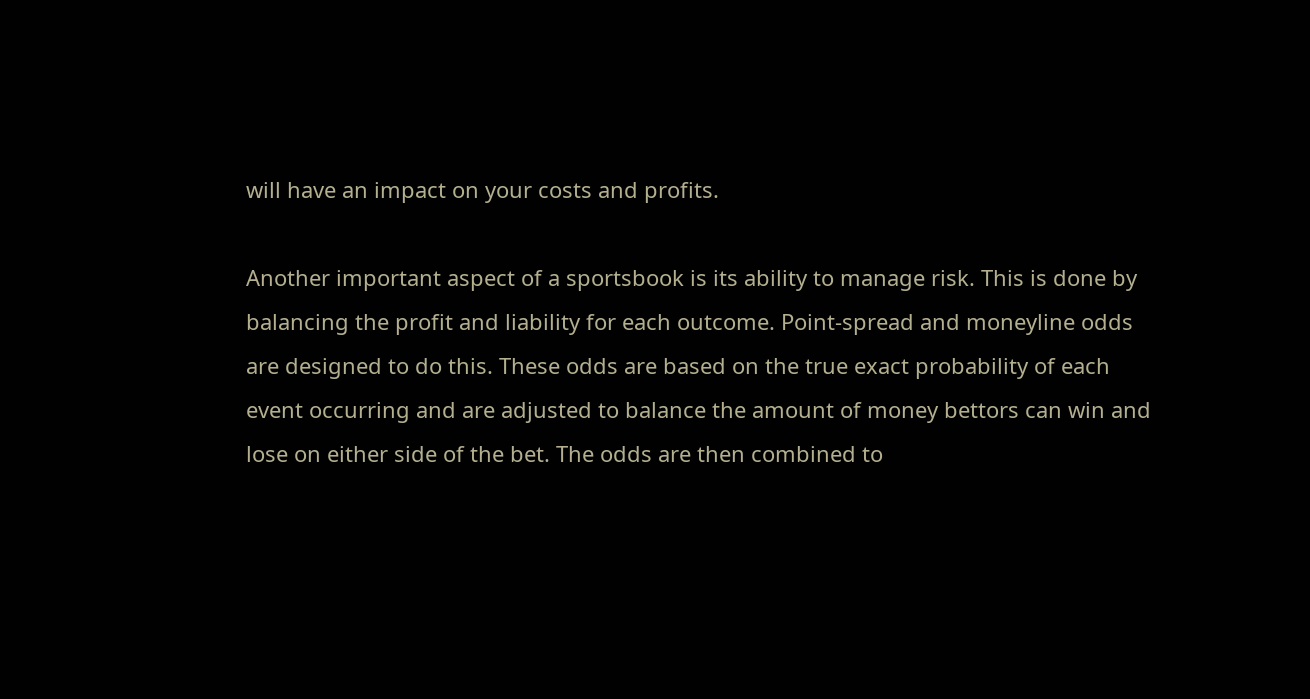will have an impact on your costs and profits.

Another important aspect of a sportsbook is its ability to manage risk. This is done by balancing the profit and liability for each outcome. Point-spread and moneyline odds are designed to do this. These odds are based on the true exact probability of each event occurring and are adjusted to balance the amount of money bettors can win and lose on either side of the bet. The odds are then combined to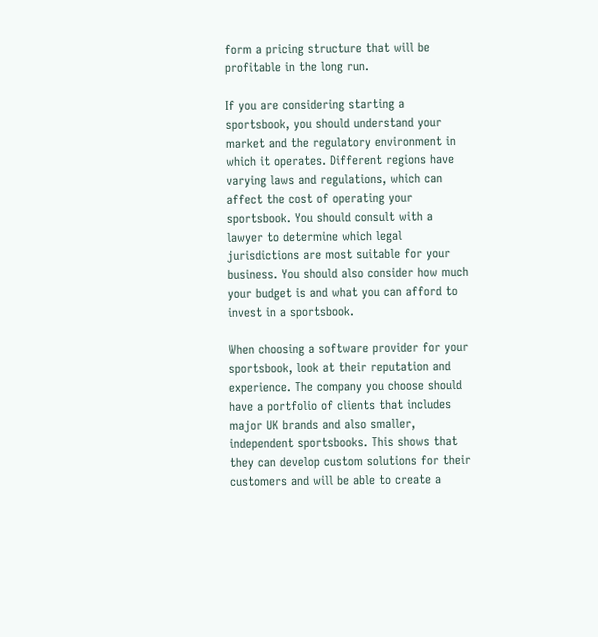form a pricing structure that will be profitable in the long run.

If you are considering starting a sportsbook, you should understand your market and the regulatory environment in which it operates. Different regions have varying laws and regulations, which can affect the cost of operating your sportsbook. You should consult with a lawyer to determine which legal jurisdictions are most suitable for your business. You should also consider how much your budget is and what you can afford to invest in a sportsbook.

When choosing a software provider for your sportsbook, look at their reputation and experience. The company you choose should have a portfolio of clients that includes major UK brands and also smaller, independent sportsbooks. This shows that they can develop custom solutions for their customers and will be able to create a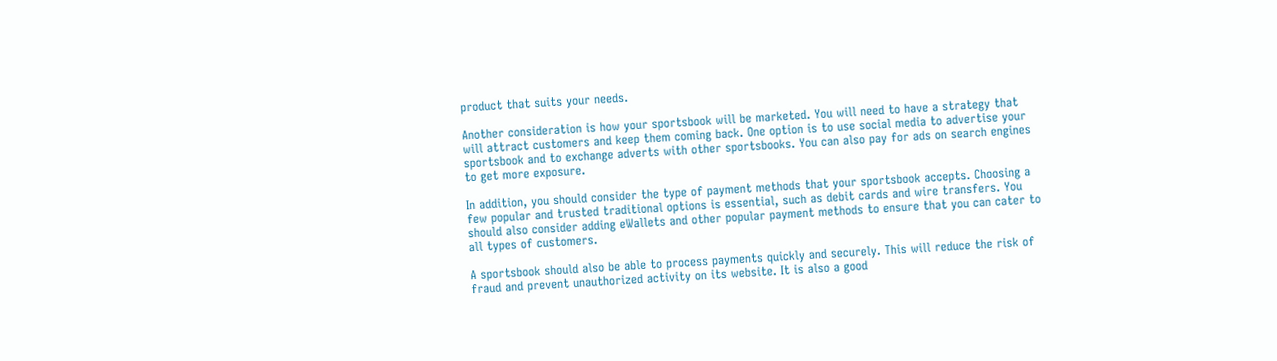product that suits your needs.

Another consideration is how your sportsbook will be marketed. You will need to have a strategy that will attract customers and keep them coming back. One option is to use social media to advertise your sportsbook and to exchange adverts with other sportsbooks. You can also pay for ads on search engines to get more exposure.

In addition, you should consider the type of payment methods that your sportsbook accepts. Choosing a few popular and trusted traditional options is essential, such as debit cards and wire transfers. You should also consider adding eWallets and other popular payment methods to ensure that you can cater to all types of customers.

A sportsbook should also be able to process payments quickly and securely. This will reduce the risk of fraud and prevent unauthorized activity on its website. It is also a good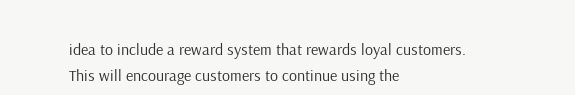idea to include a reward system that rewards loyal customers. This will encourage customers to continue using the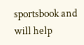sportsbook and will help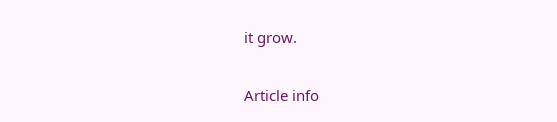it grow.

Article info